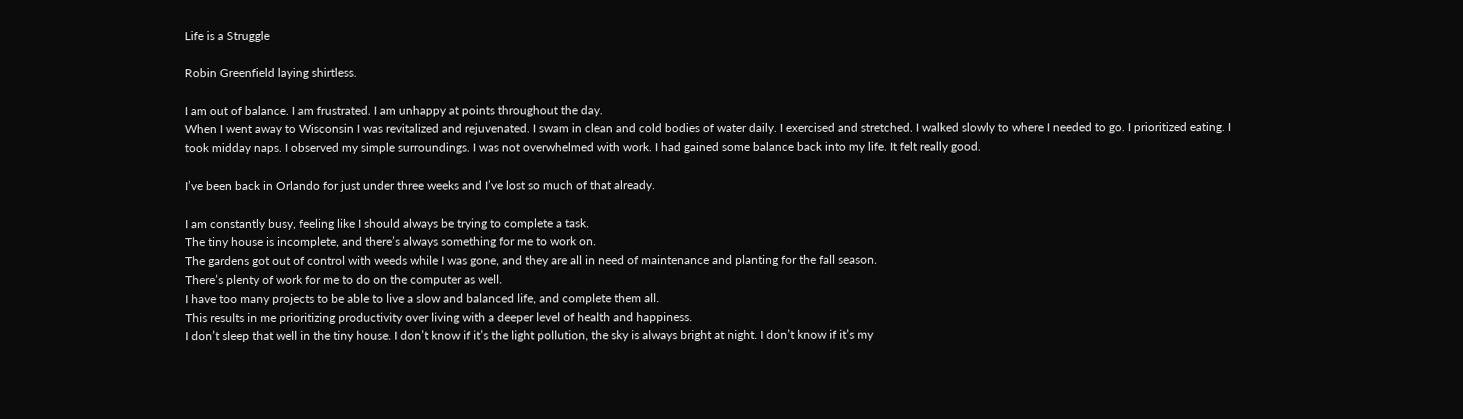Life is a Struggle

Robin Greenfield laying shirtless.

I am out of balance. I am frustrated. I am unhappy at points throughout the day.
When I went away to Wisconsin I was revitalized and rejuvenated. I swam in clean and cold bodies of water daily. I exercised and stretched. I walked slowly to where I needed to go. I prioritized eating. I took midday naps. I observed my simple surroundings. I was not overwhelmed with work. I had gained some balance back into my life. It felt really good.

I’ve been back in Orlando for just under three weeks and I’ve lost so much of that already.

I am constantly busy, feeling like I should always be trying to complete a task.
The tiny house is incomplete, and there’s always something for me to work on.
The gardens got out of control with weeds while I was gone, and they are all in need of maintenance and planting for the fall season.
There’s plenty of work for me to do on the computer as well.
I have too many projects to be able to live a slow and balanced life, and complete them all.
This results in me prioritizing productivity over living with a deeper level of health and happiness.
I don’t sleep that well in the tiny house. I don’t know if it’s the light pollution, the sky is always bright at night. I don’t know if it’s my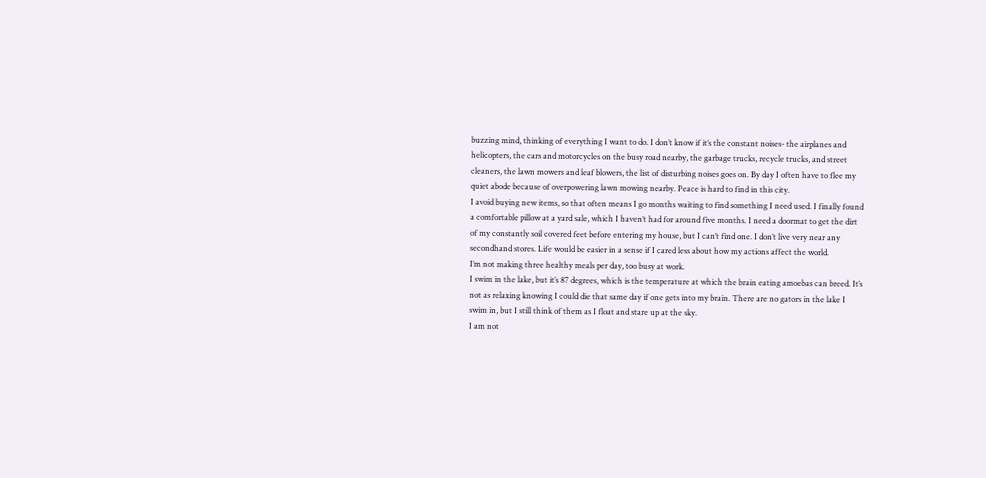buzzing mind, thinking of everything I want to do. I don’t know if it’s the constant noises- the airplanes and helicopters, the cars and motorcycles on the busy road nearby, the garbage trucks, recycle trucks, and street cleaners, the lawn mowers and leaf blowers, the list of disturbing noises goes on. By day I often have to flee my quiet abode because of overpowering lawn mowing nearby. Peace is hard to find in this city.
I avoid buying new items, so that often means I go months waiting to find something I need used. I finally found a comfortable pillow at a yard sale, which I haven’t had for around five months. I need a doormat to get the dirt of my constantly soil covered feet before entering my house, but I can’t find one. I don’t live very near any secondhand stores. Life would be easier in a sense if I cared less about how my actions affect the world.
I’m not making three healthy meals per day, too busy at work.
I swim in the lake, but it’s 87 degrees, which is the temperature at which the brain eating amoebas can breed. It’s not as relaxing knowing I could die that same day if one gets into my brain. There are no gators in the lake I swim in, but I still think of them as I float and stare up at the sky.
I am not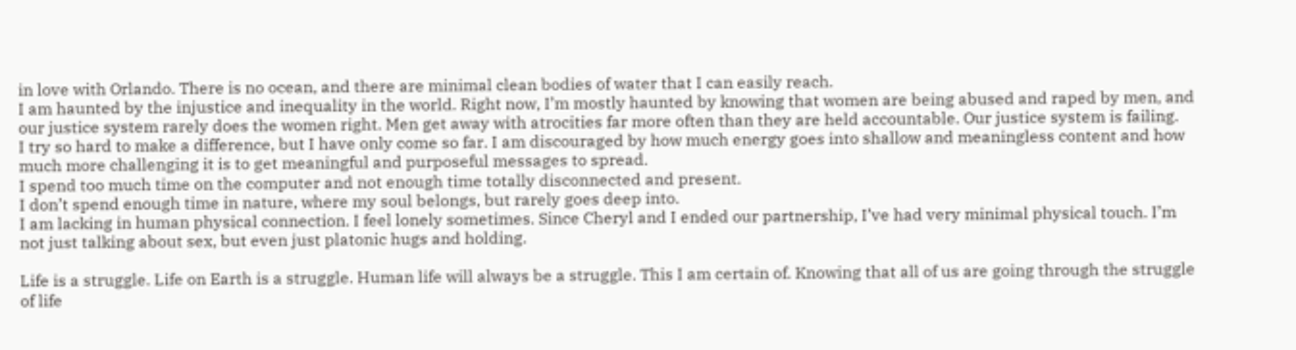in love with Orlando. There is no ocean, and there are minimal clean bodies of water that I can easily reach.
I am haunted by the injustice and inequality in the world. Right now, I’m mostly haunted by knowing that women are being abused and raped by men, and our justice system rarely does the women right. Men get away with atrocities far more often than they are held accountable. Our justice system is failing.
I try so hard to make a difference, but I have only come so far. I am discouraged by how much energy goes into shallow and meaningless content and how much more challenging it is to get meaningful and purposeful messages to spread.
I spend too much time on the computer and not enough time totally disconnected and present.
I don’t spend enough time in nature, where my soul belongs, but rarely goes deep into.
I am lacking in human physical connection. I feel lonely sometimes. Since Cheryl and I ended our partnership, I’ve had very minimal physical touch. I’m not just talking about sex, but even just platonic hugs and holding.

Life is a struggle. Life on Earth is a struggle. Human life will always be a struggle. This I am certain of. Knowing that all of us are going through the struggle of life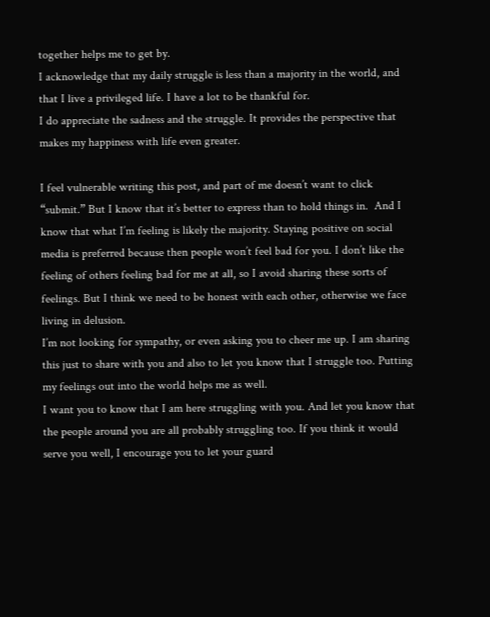together helps me to get by.
I acknowledge that my daily struggle is less than a majority in the world, and that I live a privileged life. I have a lot to be thankful for.
I do appreciate the sadness and the struggle. It provides the perspective that makes my happiness with life even greater.

I feel vulnerable writing this post, and part of me doesn’t want to click “submit.” But I know that it’s better to express than to hold things in.  And I know that what I’m feeling is likely the majority. Staying positive on social media is preferred because then people won’t feel bad for you. I don’t like the feeling of others feeling bad for me at all, so I avoid sharing these sorts of feelings. But I think we need to be honest with each other, otherwise we face living in delusion.
I’m not looking for sympathy, or even asking you to cheer me up. I am sharing this just to share with you and also to let you know that I struggle too. Putting my feelings out into the world helps me as well.
I want you to know that I am here struggling with you. And let you know that the people around you are all probably struggling too. If you think it would serve you well, I encourage you to let your guard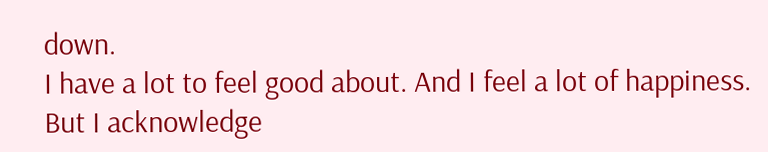down.
I have a lot to feel good about. And I feel a lot of happiness. But I acknowledge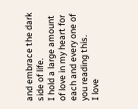and embrace the dark side of life.
I hold a large amount of love in my heart for each and every one of you reading this.
I love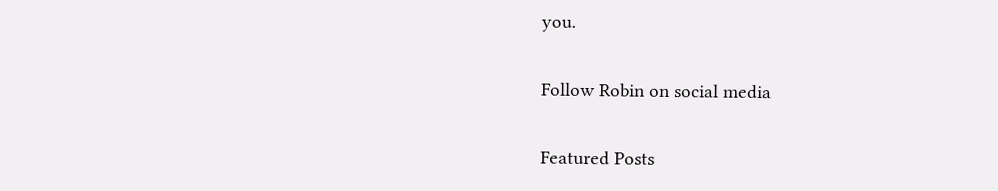you.

Follow Robin on social media

Featured Posts